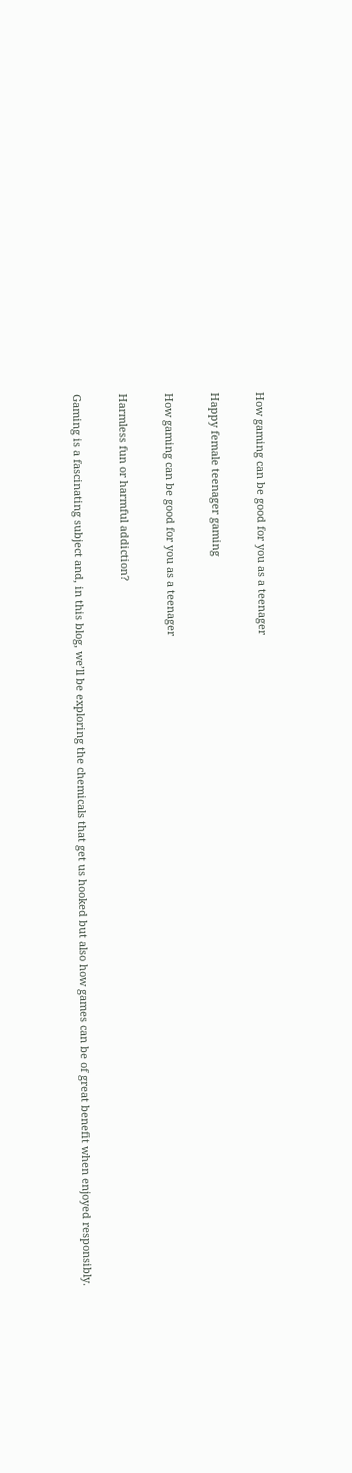How gaming can be good for you as a teenager

Happy female teenager gaming

How gaming can be good for you as a teenager

Harmless fun or harmful addiction?

Gaming is a fascinating subject and, in this blog, we’ll be exploring the chemicals that get us hooked but also how games can be of great benefit when enjoyed responsibly.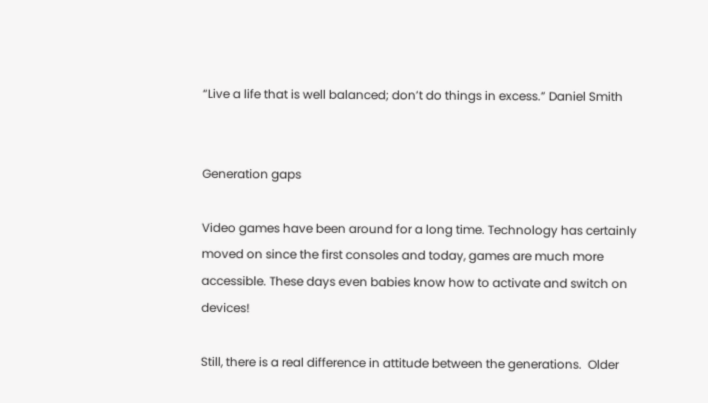“Live a life that is well balanced; don’t do things in excess.” Daniel Smith


Generation gaps

Video games have been around for a long time. Technology has certainly moved on since the first consoles and today, games are much more accessible. These days even babies know how to activate and switch on devices!

Still, there is a real difference in attitude between the generations.  Older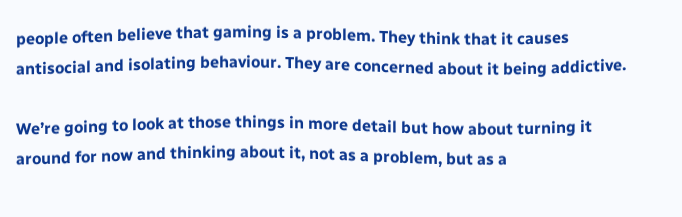people often believe that gaming is a problem. They think that it causes antisocial and isolating behaviour. They are concerned about it being addictive.

We’re going to look at those things in more detail but how about turning it around for now and thinking about it, not as a problem, but as a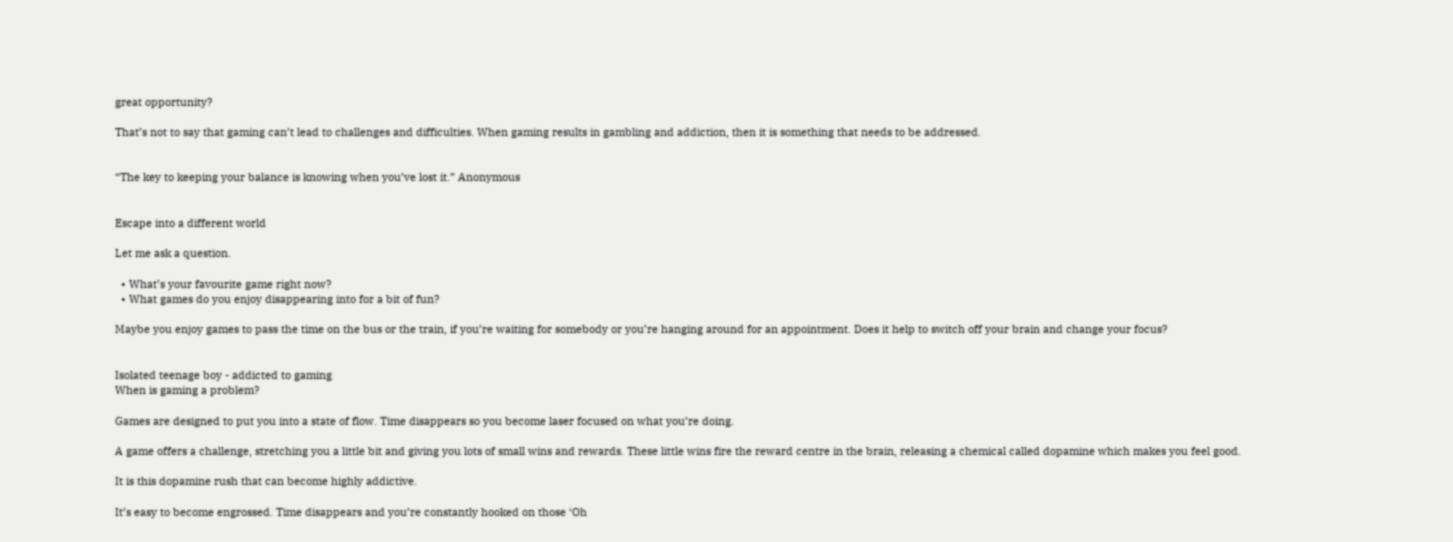great opportunity?

That’s not to say that gaming can’t lead to challenges and difficulties. When gaming results in gambling and addiction, then it is something that needs to be addressed.


“The key to keeping your balance is knowing when you’ve lost it.” Anonymous


Escape into a different world

Let me ask a question.

  • What’s your favourite game right now?
  • What games do you enjoy disappearing into for a bit of fun?

Maybe you enjoy games to pass the time on the bus or the train, if you’re waiting for somebody or you’re hanging around for an appointment. Does it help to switch off your brain and change your focus?


Isolated teenage boy - addicted to gaming
When is gaming a problem?

Games are designed to put you into a state of flow. Time disappears so you become laser focused on what you’re doing.

A game offers a challenge, stretching you a little bit and giving you lots of small wins and rewards. These little wins fire the reward centre in the brain, releasing a chemical called dopamine which makes you feel good.

It is this dopamine rush that can become highly addictive.

It’s easy to become engrossed. Time disappears and you’re constantly hooked on those ‘Oh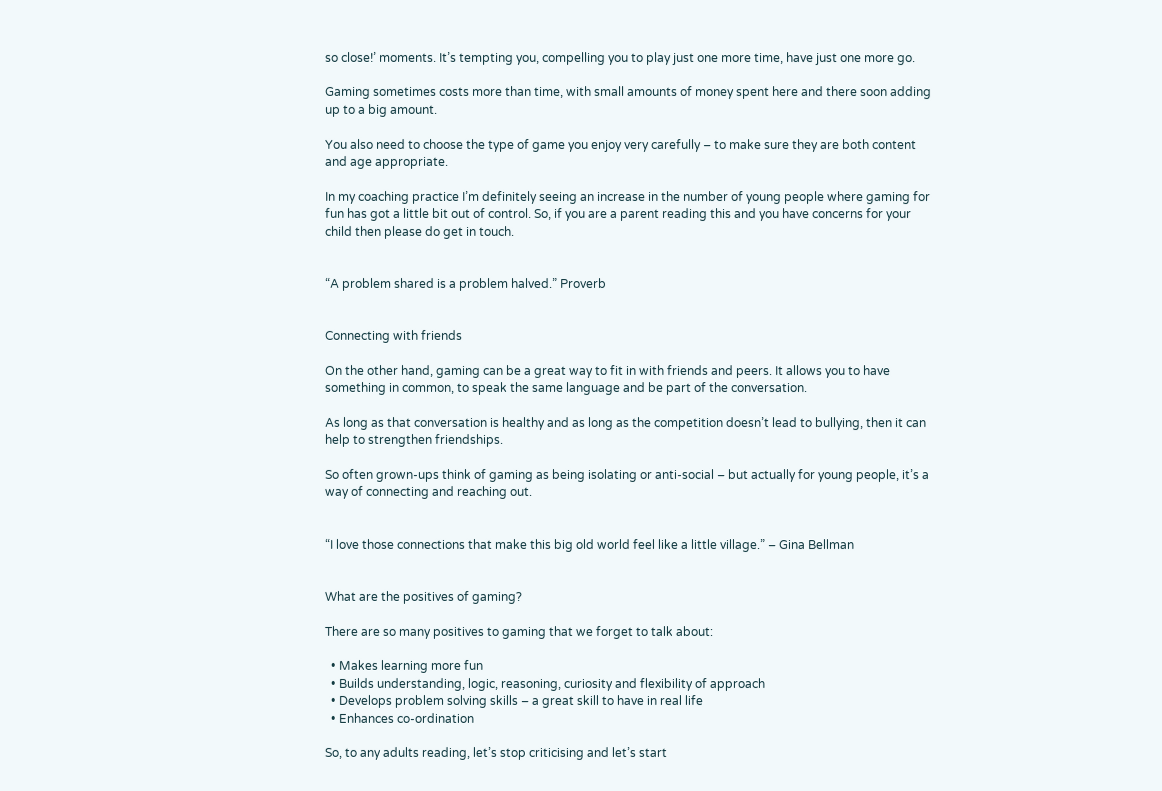so close!’ moments. It’s tempting you, compelling you to play just one more time, have just one more go.

Gaming sometimes costs more than time, with small amounts of money spent here and there soon adding up to a big amount.

You also need to choose the type of game you enjoy very carefully – to make sure they are both content and age appropriate.

In my coaching practice I’m definitely seeing an increase in the number of young people where gaming for fun has got a little bit out of control. So, if you are a parent reading this and you have concerns for your child then please do get in touch.


“A problem shared is a problem halved.” Proverb


Connecting with friends

On the other hand, gaming can be a great way to fit in with friends and peers. It allows you to have something in common, to speak the same language and be part of the conversation.

As long as that conversation is healthy and as long as the competition doesn’t lead to bullying, then it can help to strengthen friendships.

So often grown-ups think of gaming as being isolating or anti-social – but actually for young people, it’s a way of connecting and reaching out.


“I love those connections that make this big old world feel like a little village.” – Gina Bellman


What are the positives of gaming?

There are so many positives to gaming that we forget to talk about:

  • Makes learning more fun
  • Builds understanding, logic, reasoning, curiosity and flexibility of approach
  • Develops problem solving skills – a great skill to have in real life
  • Enhances co-ordination

So, to any adults reading, let’s stop criticising and let’s start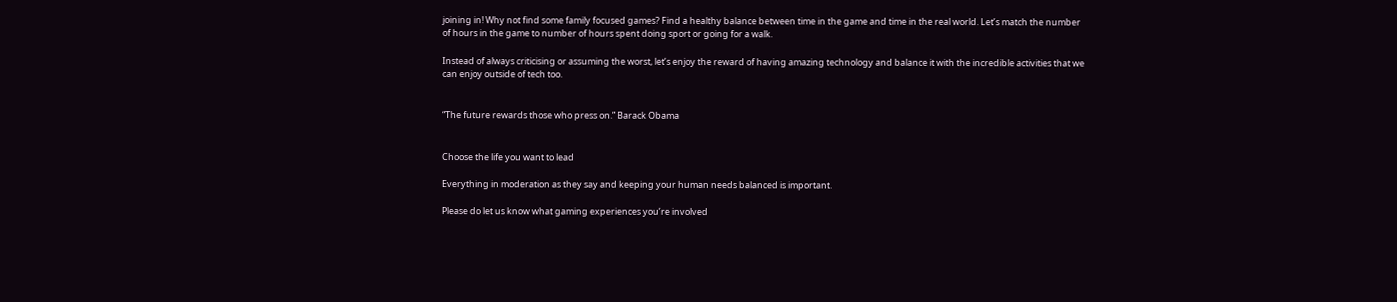joining in! Why not find some family focused games? Find a healthy balance between time in the game and time in the real world. Let’s match the number of hours in the game to number of hours spent doing sport or going for a walk.

Instead of always criticising or assuming the worst, let’s enjoy the reward of having amazing technology and balance it with the incredible activities that we can enjoy outside of tech too.


“The future rewards those who press on.” Barack Obama


Choose the life you want to lead

Everything in moderation as they say and keeping your human needs balanced is important.

Please do let us know what gaming experiences you’re involved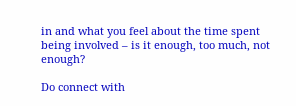in and what you feel about the time spent being involved – is it enough, too much, not enough?

Do connect with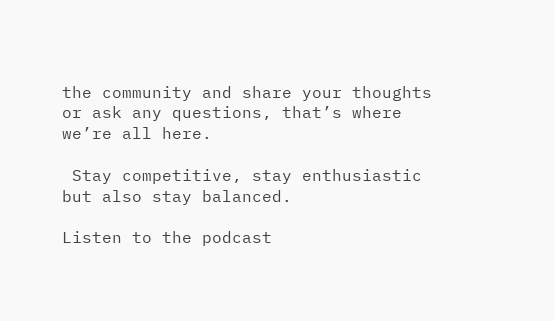the community and share your thoughts or ask any questions, that’s where we’re all here.

 Stay competitive, stay enthusiastic but also stay balanced.

Listen to the podcast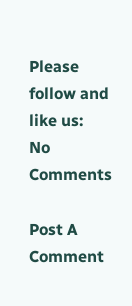Please follow and like us:
No Comments

Post A Comment